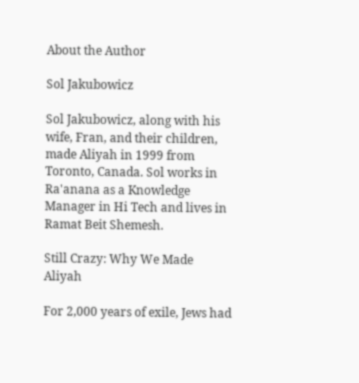About the Author

Sol Jakubowicz

Sol Jakubowicz, along with his wife, Fran, and their children, made Aliyah in 1999 from Toronto, Canada. Sol works in Ra'anana as a Knowledge Manager in Hi Tech and lives in Ramat Beit Shemesh.

Still Crazy: Why We Made Aliyah

For 2,000 years of exile, Jews had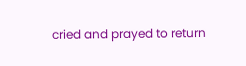cried and prayed to return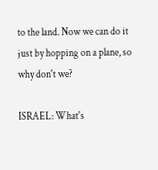to the land. Now we can do it just by hopping on a plane, so why don't we?

ISRAEL: What's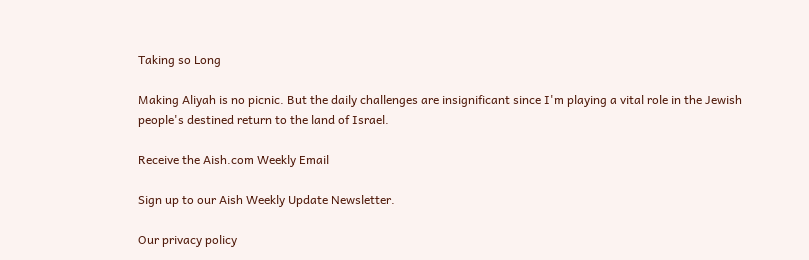Taking so Long

Making Aliyah is no picnic. But the daily challenges are insignificant since I'm playing a vital role in the Jewish people's destined return to the land of Israel.

Receive the Aish.com Weekly Email

Sign up to our Aish Weekly Update Newsletter.

Our privacy policy